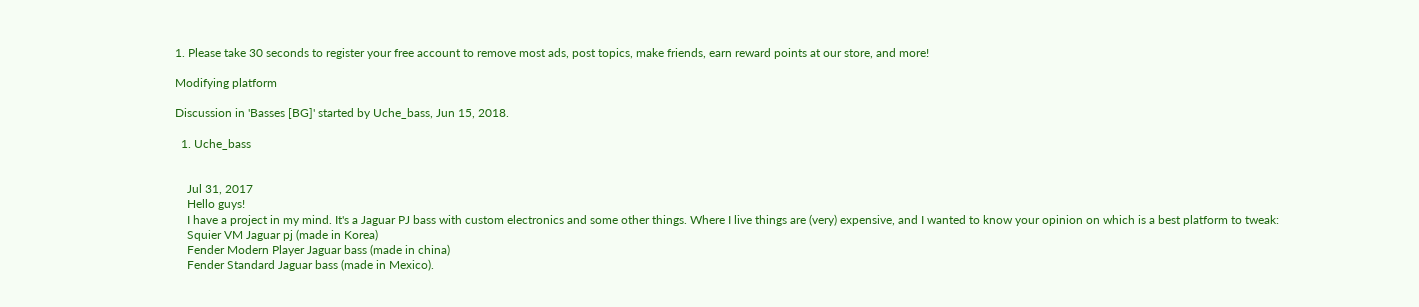1. Please take 30 seconds to register your free account to remove most ads, post topics, make friends, earn reward points at our store, and more!

Modifying platform

Discussion in 'Basses [BG]' started by Uche_bass, Jun 15, 2018.

  1. Uche_bass


    Jul 31, 2017
    Hello guys!
    I have a project in my mind. It's a Jaguar PJ bass with custom electronics and some other things. Where I live things are (very) expensive, and I wanted to know your opinion on which is a best platform to tweak:
    Squier VM Jaguar pj (made in Korea)
    Fender Modern Player Jaguar bass (made in china)
    Fender Standard Jaguar bass (made in Mexico).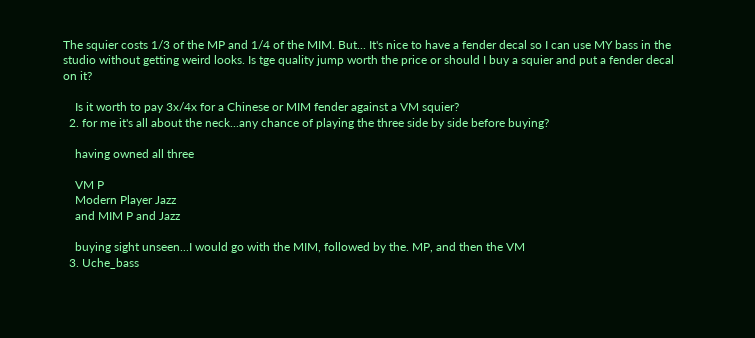The squier costs 1/3 of the MP and 1/4 of the MIM. But... It's nice to have a fender decal so I can use MY bass in the studio without getting weird looks. Is tge quality jump worth the price or should I buy a squier and put a fender decal on it?

    Is it worth to pay 3x/4x for a Chinese or MIM fender against a VM squier?
  2. for me it's all about the neck...any chance of playing the three side by side before buying?

    having owned all three

    VM P
    Modern Player Jazz
    and MIM P and Jazz

    buying sight unseen...I would go with the MIM, followed by the. MP, and then the VM
  3. Uche_bass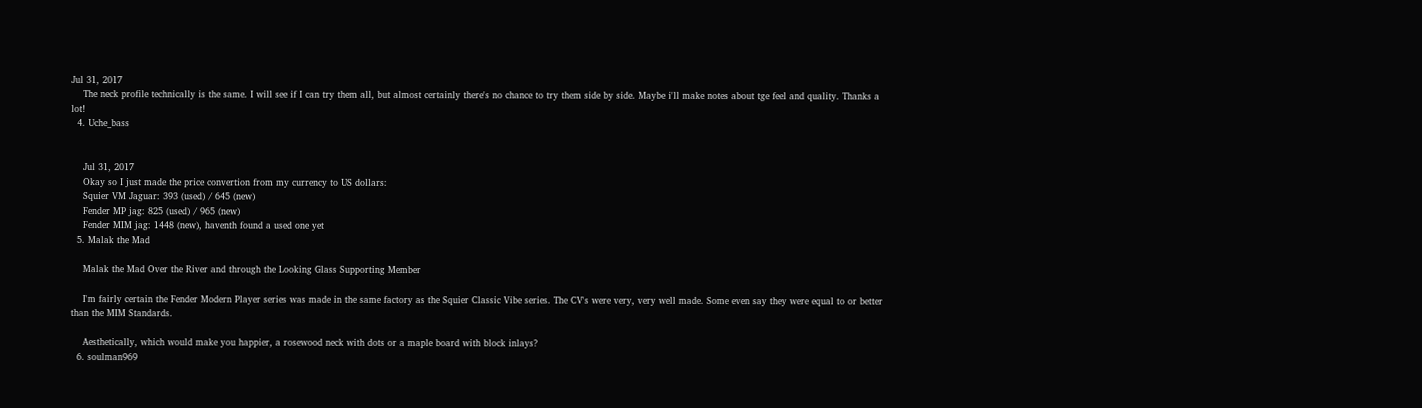Jul 31, 2017
    The neck profile technically is the same. I will see if I can try them all, but almost certainly there's no chance to try them side by side. Maybe i'll make notes about tge feel and quality. Thanks a lot!
  4. Uche_bass


    Jul 31, 2017
    Okay so I just made the price convertion from my currency to US dollars:
    Squier VM Jaguar: 393 (used) / 645 (new)
    Fender MP jag: 825 (used) / 965 (new)
    Fender MIM jag: 1448 (new), haventh found a used one yet
  5. Malak the Mad

    Malak the Mad Over the River and through the Looking Glass Supporting Member

    I'm fairly certain the Fender Modern Player series was made in the same factory as the Squier Classic Vibe series. The CV's were very, very well made. Some even say they were equal to or better than the MIM Standards.

    Aesthetically, which would make you happier, a rosewood neck with dots or a maple board with block inlays?
  6. soulman969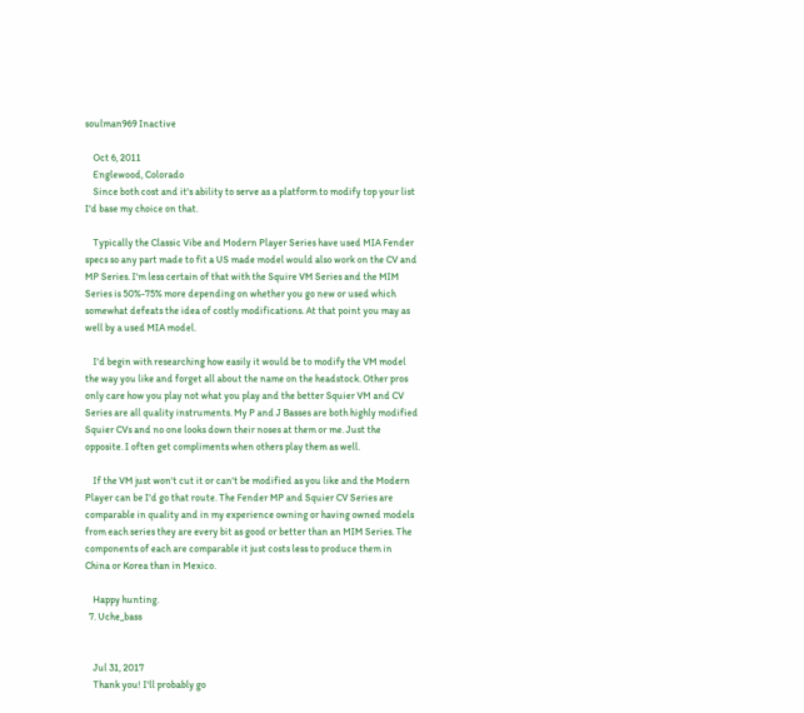soulman969 Inactive

    Oct 6, 2011
    Englewood, Colorado
    Since both cost and it's ability to serve as a platform to modify top your list I'd base my choice on that.

    Typically the Classic Vibe and Modern Player Series have used MIA Fender specs so any part made to fit a US made model would also work on the CV and MP Series. I'm less certain of that with the Squire VM Series and the MIM Series is 50%-75% more depending on whether you go new or used which somewhat defeats the idea of costly modifications. At that point you may as well by a used MIA model.

    I'd begin with researching how easily it would be to modify the VM model the way you like and forget all about the name on the headstock. Other pros only care how you play not what you play and the better Squier VM and CV Series are all quality instruments. My P and J Basses are both highly modified Squier CVs and no one looks down their noses at them or me. Just the opposite. I often get compliments when others play them as well.

    If the VM just won't cut it or can't be modified as you like and the Modern Player can be I'd go that route. The Fender MP and Squier CV Series are comparable in quality and in my experience owning or having owned models from each series they are every bit as good or better than an MIM Series. The components of each are comparable it just costs less to produce them in China or Korea than in Mexico.

    Happy hunting.
  7. Uche_bass


    Jul 31, 2017
    Thank you! I'll probably go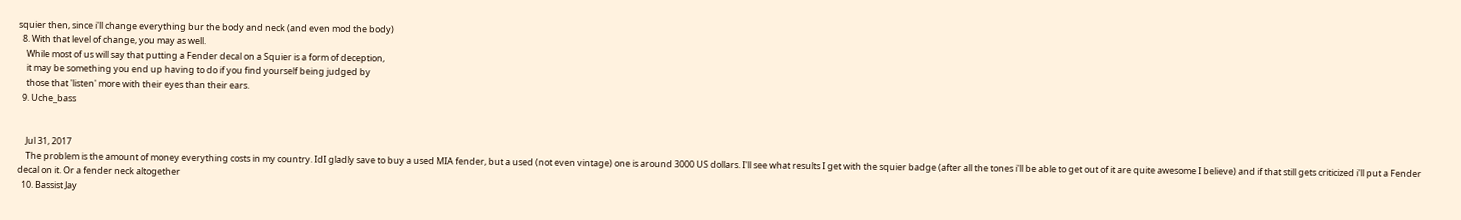squier then, since i'll change everything bur the body and neck (and even mod the body)
  8. With that level of change, you may as well.
    While most of us will say that putting a Fender decal on a Squier is a form of deception,
    it may be something you end up having to do if you find yourself being judged by
    those that 'listen' more with their eyes than their ears.
  9. Uche_bass


    Jul 31, 2017
    The problem is the amount of money everything costs in my country. IdI gladly save to buy a used MIA fender, but a used (not even vintage) one is around 3000 US dollars. I'll see what results I get with the squier badge (after all the tones i'll be able to get out of it are quite awesome I believe) and if that still gets criticized i'll put a Fender decal on it. Or a fender neck altogether
  10. Bassist Jay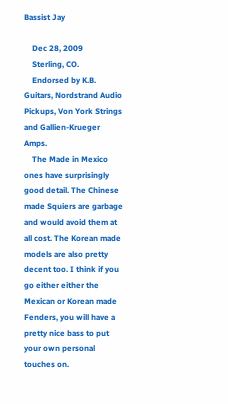Bassist Jay

    Dec 28, 2009
    Sterling, CO.
    Endorsed by K.B. Guitars, Nordstrand Audio Pickups, Von York Strings and Gallien-Krueger Amps.
    The Made in Mexico ones have surprisingly good detail. The Chinese made Squiers are garbage and would avoid them at all cost. The Korean made models are also pretty decent too. I think if you go either either the Mexican or Korean made Fenders, you will have a pretty nice bass to put your own personal touches on.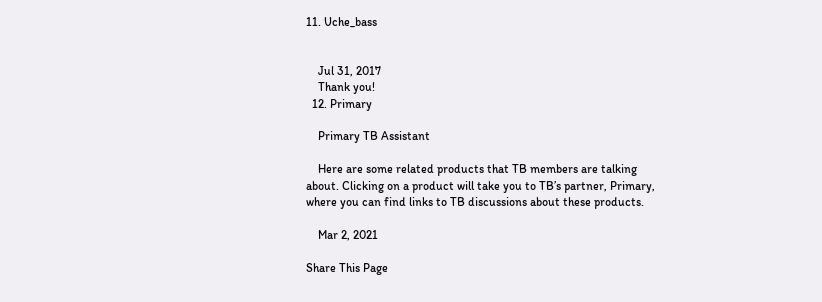11. Uche_bass


    Jul 31, 2017
    Thank you!
  12. Primary

    Primary TB Assistant

    Here are some related products that TB members are talking about. Clicking on a product will take you to TB’s partner, Primary, where you can find links to TB discussions about these products.

    Mar 2, 2021

Share This Page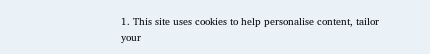1. This site uses cookies to help personalise content, tailor your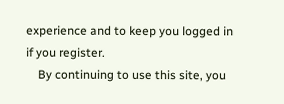experience and to keep you logged in if you register.
    By continuing to use this site, you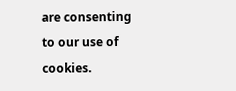are consenting to our use of cookies.